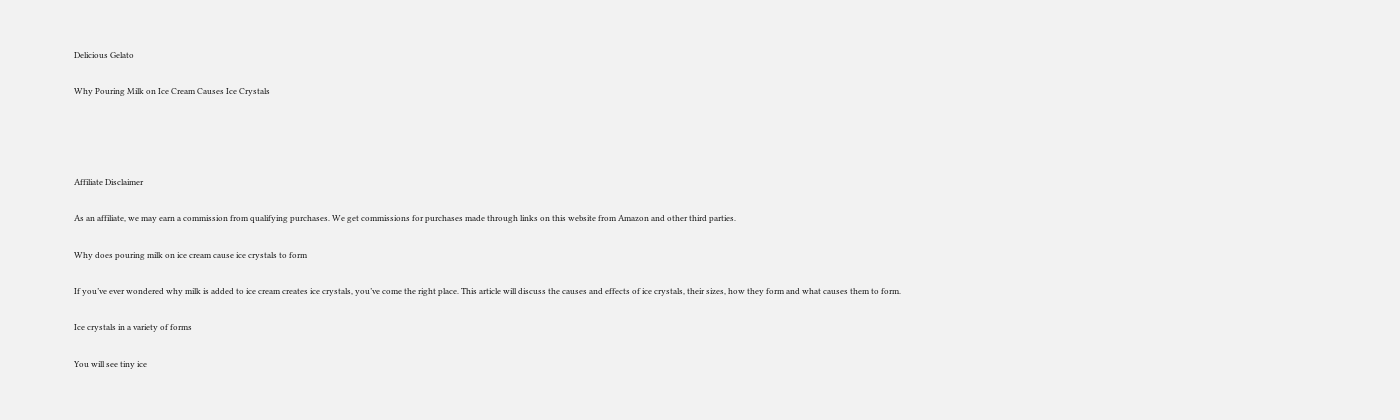Delicious Gelato

Why Pouring Milk on Ice Cream Causes Ice Crystals




Affiliate Disclaimer

As an affiliate, we may earn a commission from qualifying purchases. We get commissions for purchases made through links on this website from Amazon and other third parties.

Why does pouring milk on ice cream cause ice crystals to form

If you’ve ever wondered why milk is added to ice cream creates ice crystals, you’ve come the right place. This article will discuss the causes and effects of ice crystals, their sizes, how they form and what causes them to form.

Ice crystals in a variety of forms

You will see tiny ice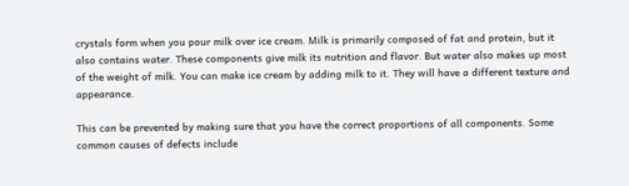crystals form when you pour milk over ice cream. Milk is primarily composed of fat and protein, but it also contains water. These components give milk its nutrition and flavor. But water also makes up most of the weight of milk. You can make ice cream by adding milk to it. They will have a different texture and appearance.

This can be prevented by making sure that you have the correct proportions of all components. Some common causes of defects include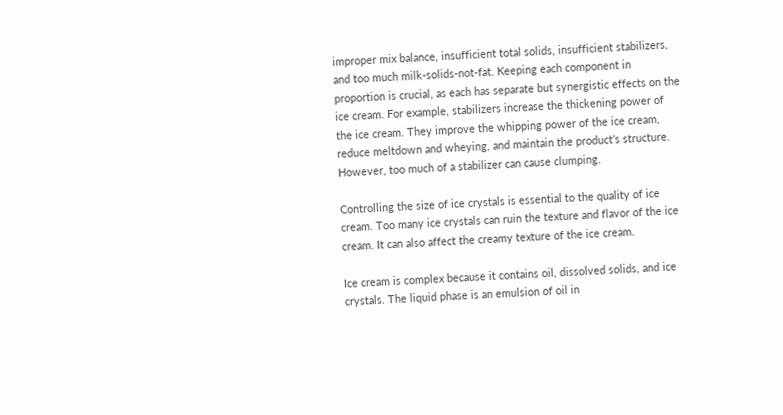improper mix balance, insufficient total solids, insufficient stabilizers, and too much milk-solids-not-fat. Keeping each component in proportion is crucial, as each has separate but synergistic effects on the ice cream. For example, stabilizers increase the thickening power of the ice cream. They improve the whipping power of the ice cream, reduce meltdown and wheying, and maintain the product’s structure. However, too much of a stabilizer can cause clumping.

Controlling the size of ice crystals is essential to the quality of ice cream. Too many ice crystals can ruin the texture and flavor of the ice cream. It can also affect the creamy texture of the ice cream.

Ice cream is complex because it contains oil, dissolved solids, and ice crystals. The liquid phase is an emulsion of oil in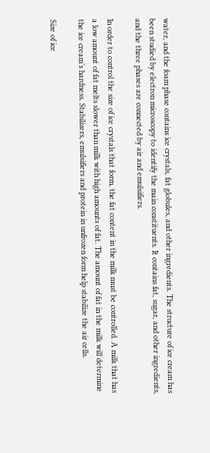water, and the foam phase contains ice crystals, fat globules, and other ingredients. The structure of ice cream has been studied by electron microscopy to identify the main constituents. It contains fat, sugar, and other ingredients, and the three phases are connected by air and emulsifiers.

In order to control the size of ice crystals that form, the fat content in the milk must be controlled. A milk that has a low amount of fat melts slower than milk with high amounts of fat. The amount of fat in the milk will determine the ice cream’s hardness. Stabilizers, emulsifiers and protein in unfrozen form help stabilize the air cells.

Size of ice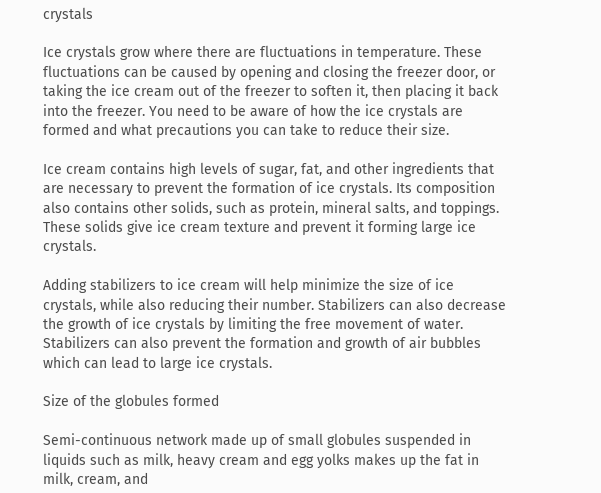crystals

Ice crystals grow where there are fluctuations in temperature. These fluctuations can be caused by opening and closing the freezer door, or taking the ice cream out of the freezer to soften it, then placing it back into the freezer. You need to be aware of how the ice crystals are formed and what precautions you can take to reduce their size.

Ice cream contains high levels of sugar, fat, and other ingredients that are necessary to prevent the formation of ice crystals. Its composition also contains other solids, such as protein, mineral salts, and toppings. These solids give ice cream texture and prevent it forming large ice crystals.

Adding stabilizers to ice cream will help minimize the size of ice crystals, while also reducing their number. Stabilizers can also decrease the growth of ice crystals by limiting the free movement of water. Stabilizers can also prevent the formation and growth of air bubbles which can lead to large ice crystals.

Size of the globules formed

Semi-continuous network made up of small globules suspended in liquids such as milk, heavy cream and egg yolks makes up the fat in milk, cream, and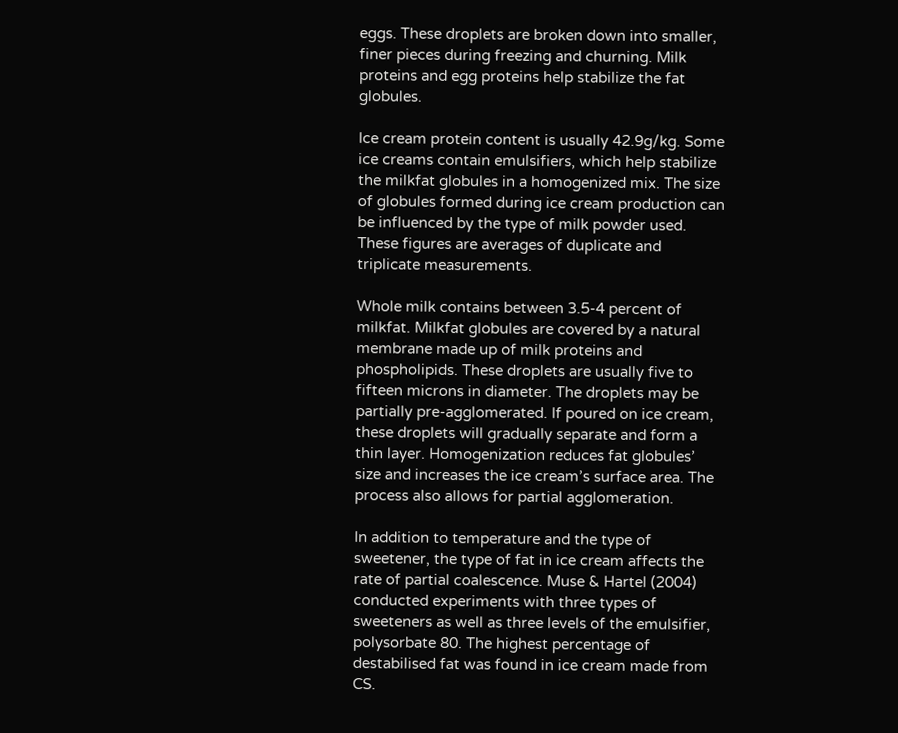eggs. These droplets are broken down into smaller, finer pieces during freezing and churning. Milk proteins and egg proteins help stabilize the fat globules.

Ice cream protein content is usually 42.9g/kg. Some ice creams contain emulsifiers, which help stabilize the milkfat globules in a homogenized mix. The size of globules formed during ice cream production can be influenced by the type of milk powder used. These figures are averages of duplicate and triplicate measurements.

Whole milk contains between 3.5-4 percent of milkfat. Milkfat globules are covered by a natural membrane made up of milk proteins and phospholipids. These droplets are usually five to fifteen microns in diameter. The droplets may be partially pre-agglomerated. If poured on ice cream, these droplets will gradually separate and form a thin layer. Homogenization reduces fat globules’ size and increases the ice cream’s surface area. The process also allows for partial agglomeration.

In addition to temperature and the type of sweetener, the type of fat in ice cream affects the rate of partial coalescence. Muse & Hartel (2004) conducted experiments with three types of sweeteners as well as three levels of the emulsifier, polysorbate 80. The highest percentage of destabilised fat was found in ice cream made from CS.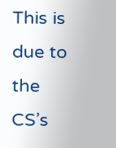This is due to the CS’s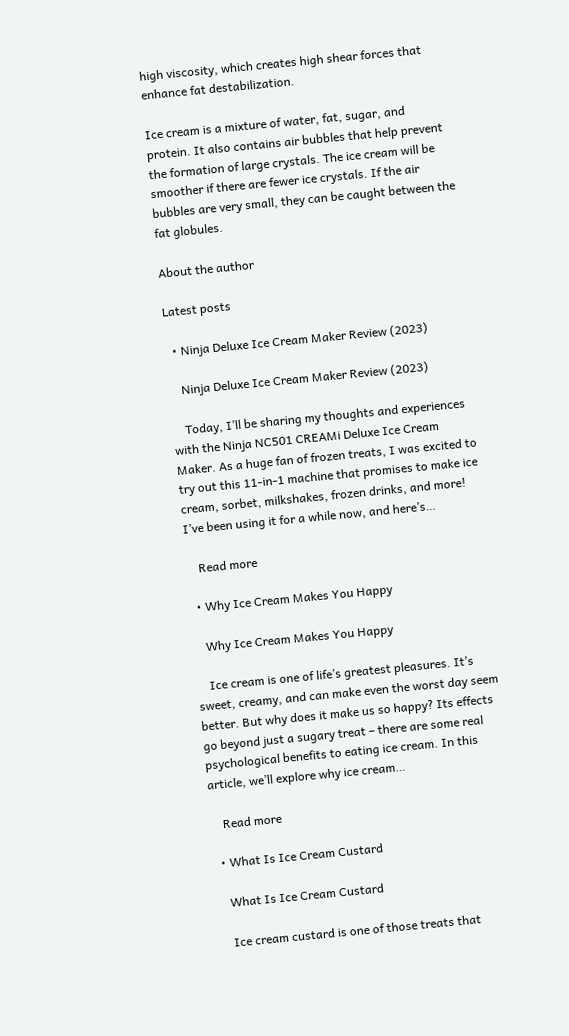high viscosity, which creates high shear forces that enhance fat destabilization.

Ice cream is a mixture of water, fat, sugar, and protein. It also contains air bubbles that help prevent the formation of large crystals. The ice cream will be smoother if there are fewer ice crystals. If the air bubbles are very small, they can be caught between the fat globules.

About the author

Latest posts

  • Ninja Deluxe Ice Cream Maker Review (2023)

    Ninja Deluxe Ice Cream Maker Review (2023)

    Today, I’ll be sharing my thoughts and experiences with the Ninja NC501 CREAMi Deluxe Ice Cream Maker. As a huge fan of frozen treats, I was excited to try out this 11-in-1 machine that promises to make ice cream, sorbet, milkshakes, frozen drinks, and more! I’ve been using it for a while now, and here’s…

    Read more

  • Why Ice Cream Makes You Happy

    Why Ice Cream Makes You Happy

    Ice cream is one of life’s greatest pleasures. It’s sweet, creamy, and can make even the worst day seem better. But why does it make us so happy? Its effects go beyond just a sugary treat – there are some real psychological benefits to eating ice cream. In this article, we’ll explore why ice cream…

    Read more

  • What Is Ice Cream Custard

    What Is Ice Cream Custard

    Ice cream custard is one of those treats that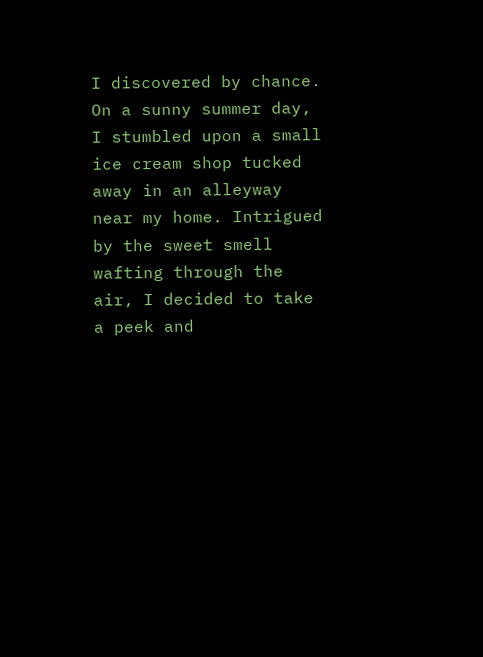I discovered by chance. On a sunny summer day, I stumbled upon a small ice cream shop tucked away in an alleyway near my home. Intrigued by the sweet smell wafting through the air, I decided to take a peek and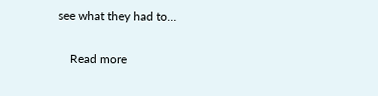see what they had to…

    Read more